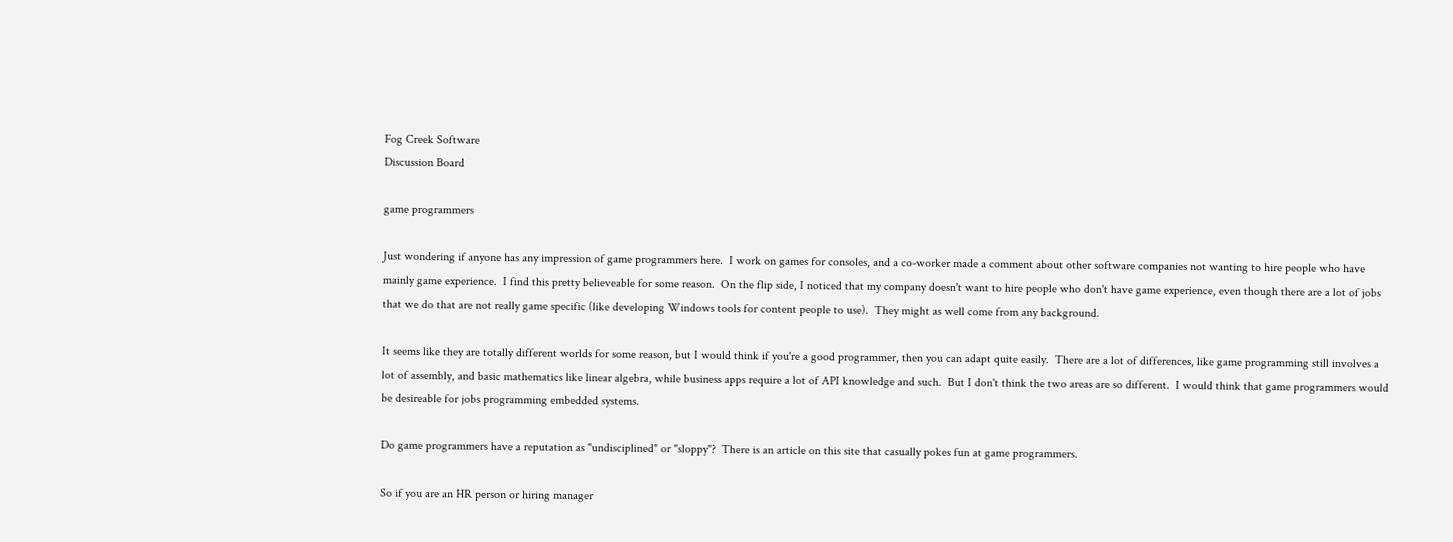Fog Creek Software
Discussion Board

game programmers

Just wondering if anyone has any impression of game programmers here.  I work on games for consoles, and a co-worker made a comment about other software companies not wanting to hire people who have mainly game experience.  I find this pretty believeable for some reason.  On the flip side, I noticed that my company doesn't want to hire people who don't have game experience, even though there are a lot of jobs that we do that are not really game specific (like developing Windows tools for content people to use).  They might as well come from any background.

It seems like they are totally different worlds for some reason, but I would think if you're a good programmer, then you can adapt quite easily.  There are a lot of differences, like game programming still involves a lot of assembly, and basic mathematics like linear algebra, while business apps require a lot of API knowledge and such.  But I don't think the two areas are so different.  I would think that game programmers would be desireable for jobs programming embedded systems.

Do game programmers have a reputation as "undisciplined" or "sloppy"?  There is an article on this site that casually pokes fun at game programmers.

So if you are an HR person or hiring manager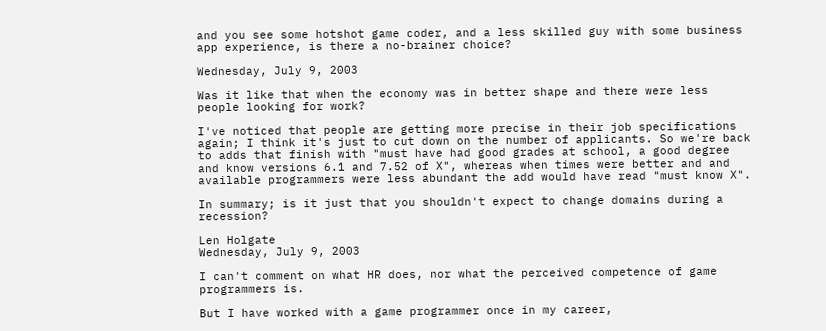and you see some hotshot game coder, and a less skilled guy with some business app experience, is there a no-brainer choice?

Wednesday, July 9, 2003

Was it like that when the economy was in better shape and there were less people looking for work?

I've noticed that people are getting more precise in their job specifications again; I think it's just to cut down on the number of applicants. So we're back to adds that finish with "must have had good grades at school, a good degree and know versions 6.1 and 7.52 of X", whereas when times were better and and available programmers were less abundant the add would have read "must know X".

In summary; is it just that you shouldn't expect to change domains during a recession?

Len Holgate
Wednesday, July 9, 2003

I can't comment on what HR does, nor what the perceived competence of game programmers is.

But I have worked with a game programmer once in my career,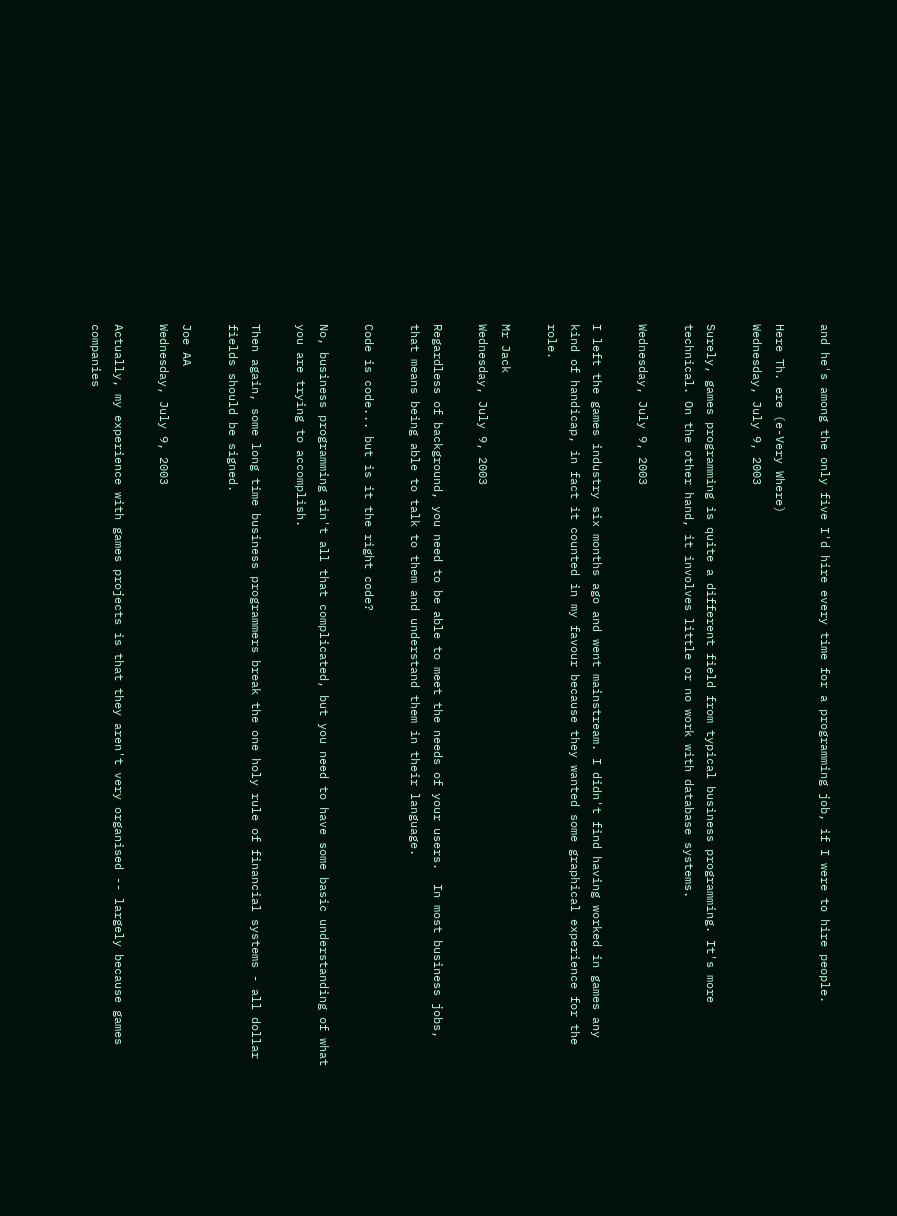and he's among the only five I'd hire every time for a programming job, if I were to hire people.

Here Th. ere (e-Very Where)
Wednesday, July 9, 2003

Surely, games programming is quite a different field from typical business programming. It's more technical. On the other hand, it involves little or no work with database systems.

Wednesday, July 9, 2003

I left the games industry six months ago and went mainstream. I didn't find having worked in games any kind of handicap, in fact it counted in my favour because they wanted some graphical experience for the role.

Mr Jack
Wednesday, July 9, 2003

Regardless of background, you need to be able to meet the needs of your users.  In most business jobs, that means being able to talk to them and understand them in their language.

Code is code... but is it the right code?

No, business programming ain't all that complicated, but you need to have some basic understanding of what you are trying to accomplish.

Then again, some long time business programmers break the one holy rule of financial systems - all dollar fields should be signed.

Joe AA
Wednesday, July 9, 2003

Actually, my experience with games projects is that they aren't very organised -- largely because games companies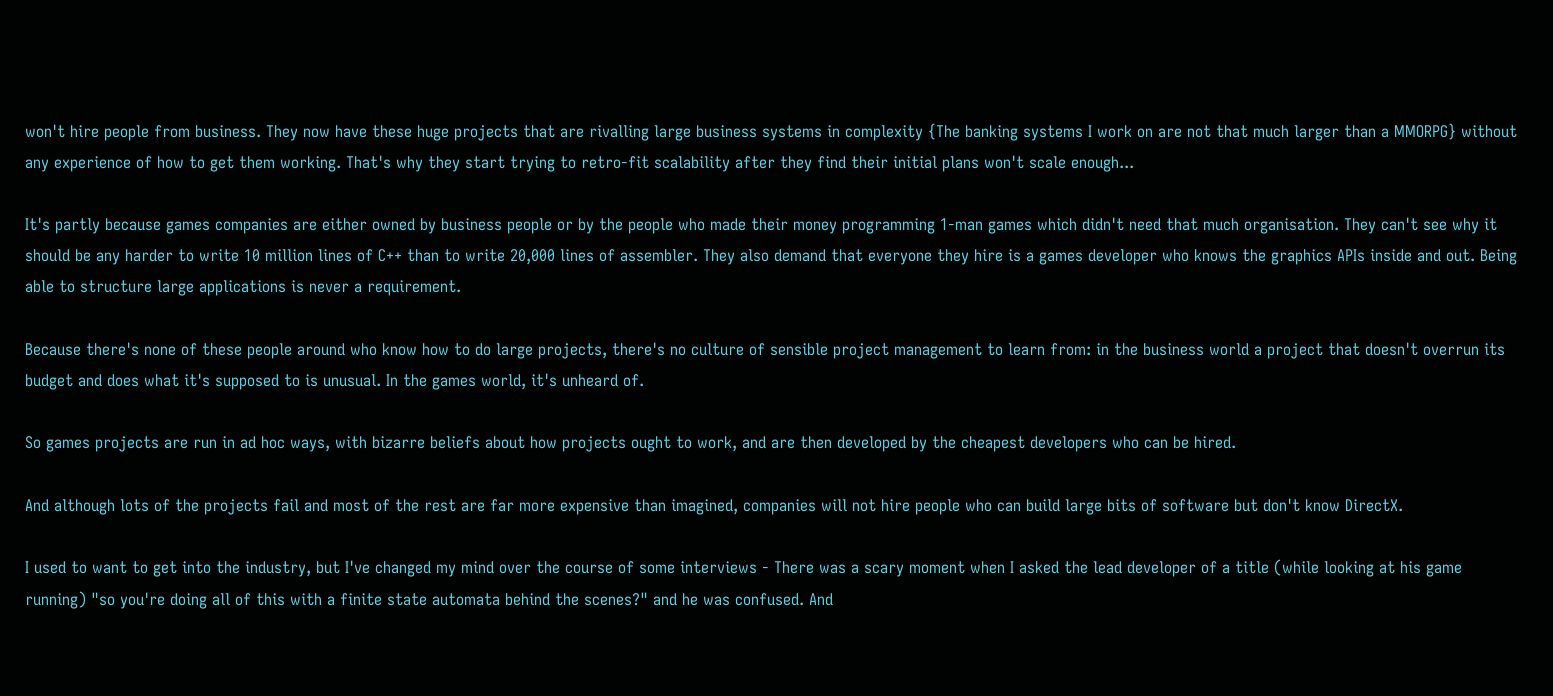won't hire people from business. They now have these huge projects that are rivalling large business systems in complexity {The banking systems I work on are not that much larger than a MMORPG} without any experience of how to get them working. That's why they start trying to retro-fit scalability after they find their initial plans won't scale enough...

It's partly because games companies are either owned by business people or by the people who made their money programming 1-man games which didn't need that much organisation. They can't see why it should be any harder to write 10 million lines of C++ than to write 20,000 lines of assembler. They also demand that everyone they hire is a games developer who knows the graphics APIs inside and out. Being able to structure large applications is never a requirement.

Because there's none of these people around who know how to do large projects, there's no culture of sensible project management to learn from: in the business world a project that doesn't overrun its budget and does what it's supposed to is unusual. In the games world, it's unheard of.

So games projects are run in ad hoc ways, with bizarre beliefs about how projects ought to work, and are then developed by the cheapest developers who can be hired.

And although lots of the projects fail and most of the rest are far more expensive than imagined, companies will not hire people who can build large bits of software but don't know DirectX.

I used to want to get into the industry, but I've changed my mind over the course of some interviews - There was a scary moment when I asked the lead developer of a title (while looking at his game running) "so you're doing all of this with a finite state automata behind the scenes?" and he was confused. And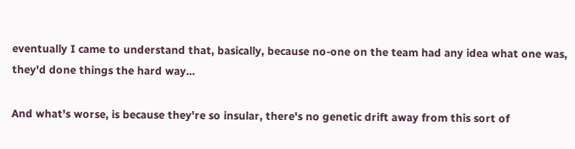eventually I came to understand that, basically, because no-one on the team had any idea what one was, they'd done things the hard way...

And what's worse, is because they're so insular, there's no genetic drift away from this sort of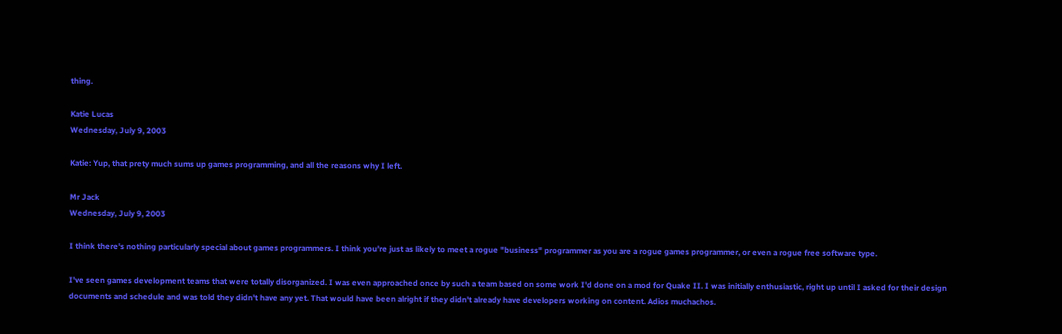thing.

Katie Lucas
Wednesday, July 9, 2003

Katie: Yup, that prety much sums up games programming, and all the reasons why I left.

Mr Jack
Wednesday, July 9, 2003

I think there's nothing particularly special about games programmers. I think you're just as likely to meet a rogue "business" programmer as you are a rogue games programmer, or even a rogue free software type.

I've seen games development teams that were totally disorganized. I was even approached once by such a team based on some work I'd done on a mod for Quake II. I was initially enthusiastic, right up until I asked for their design documents and schedule and was told they didn't have any yet. That would have been alright if they didn't already have developers working on content. Adios muchachos.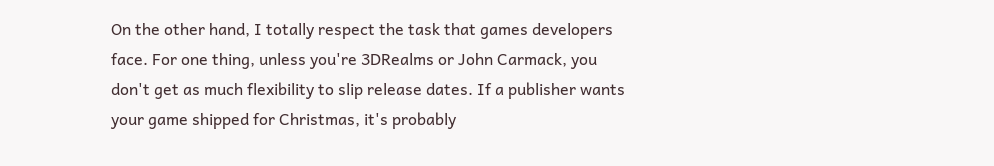On the other hand, I totally respect the task that games developers face. For one thing, unless you're 3DRealms or John Carmack, you don't get as much flexibility to slip release dates. If a publisher wants your game shipped for Christmas, it's probably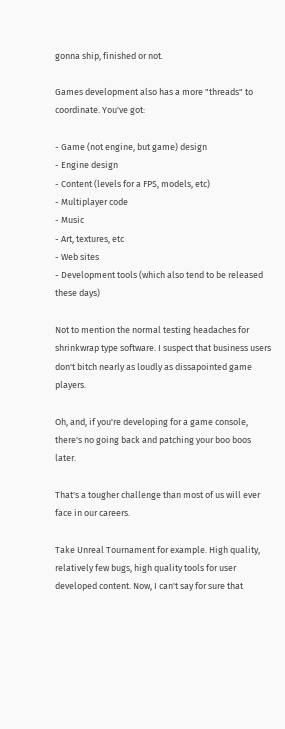gonna ship, finished or not.

Games development also has a more "threads" to  coordinate. You've got:

- Game (not engine, but game) design
- Engine design
- Content (levels for a FPS, models, etc)
- Multiplayer code
- Music
- Art, textures, etc
- Web sites
- Development tools (which also tend to be released these days)

Not to mention the normal testing headaches for shrinkwrap type software. I suspect that business users don't bitch nearly as loudly as dissapointed game players.

Oh, and, if you're developing for a game console, there's no going back and patching your boo boos later.

That's a tougher challenge than most of us will ever face in our careers.

Take Unreal Tournament for example. High quality, relatively few bugs, high quality tools for user developed content. Now, I can't say for sure that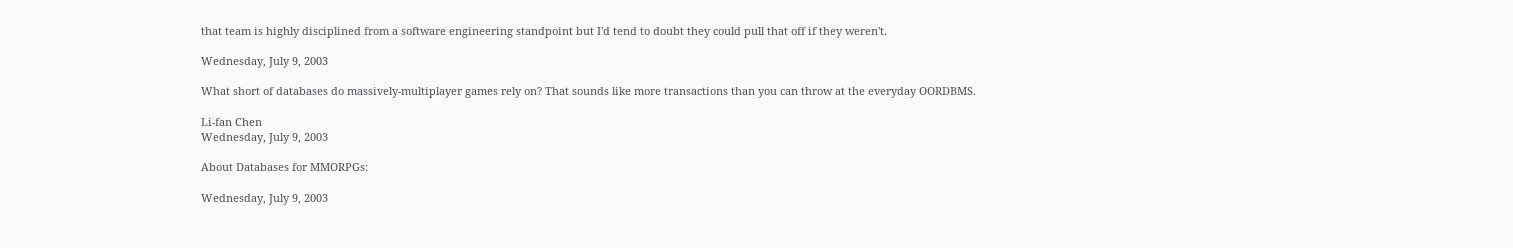that team is highly disciplined from a software engineering standpoint but I'd tend to doubt they could pull that off if they weren't.

Wednesday, July 9, 2003

What short of databases do massively-multiplayer games rely on? That sounds like more transactions than you can throw at the everyday OORDBMS.

Li-fan Chen
Wednesday, July 9, 2003

About Databases for MMORPGs:

Wednesday, July 9, 2003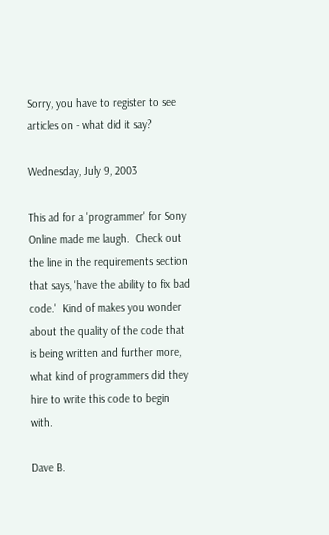Sorry, you have to register to see articles on - what did it say?

Wednesday, July 9, 2003

This ad for a 'programmer' for Sony Online made me laugh.  Check out the line in the requirements section that says, 'have the ability to fix bad code.'  Kind of makes you wonder about the quality of the code that is being written and further more, what kind of programmers did they hire to write this code to begin with.

Dave B.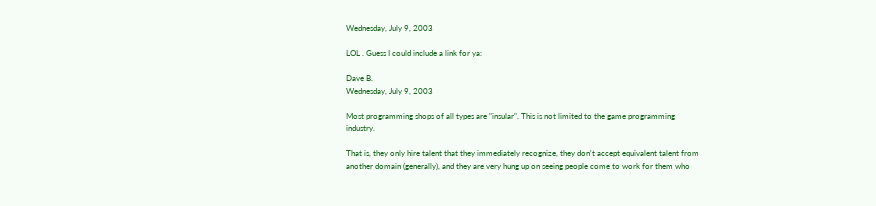Wednesday, July 9, 2003

LOL . Guess I could include a link for ya:

Dave B.
Wednesday, July 9, 2003

Most programming shops of all types are "insular". This is not limited to the game programming industry.

That is, they only hire talent that they immediately recognize, they don't accept equivalent talent from another domain (generally), and they are very hung up on seeing people come to work for them who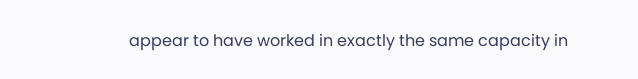appear to have worked in exactly the same capacity in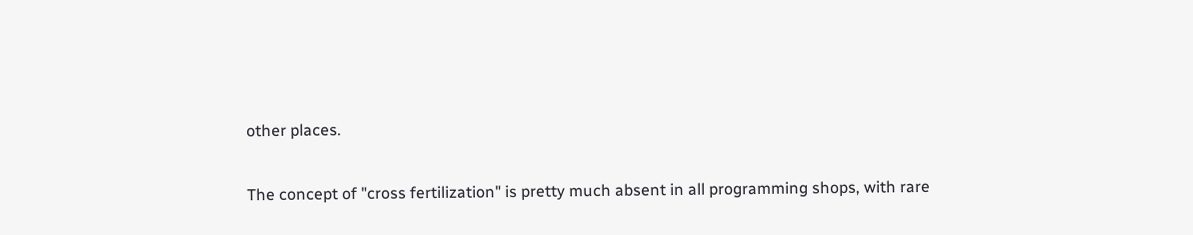other places.

The concept of "cross fertilization" is pretty much absent in all programming shops, with rare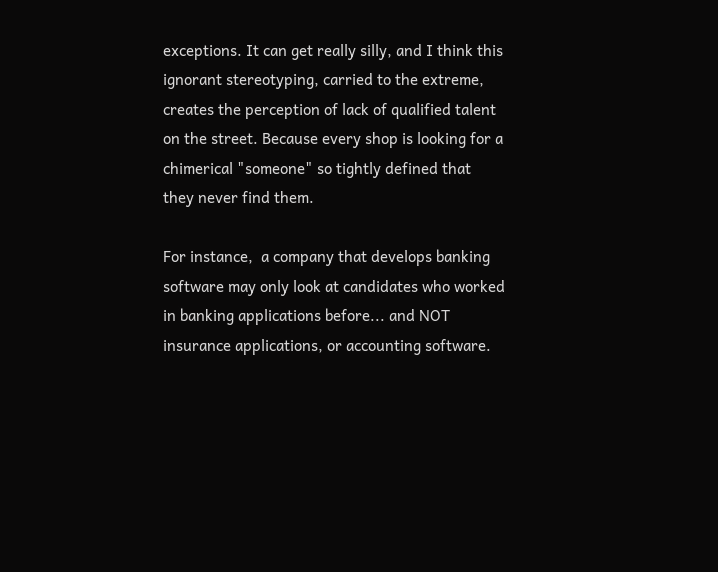exceptions. It can get really silly, and I think this ignorant stereotyping, carried to the extreme, creates the perception of lack of qualified talent on the street. Because every shop is looking for a chimerical "someone" so tightly defined that they never find them.

For instance,  a company that develops banking software may only look at candidates who worked in banking applications before... and NOT insurance applications, or accounting software.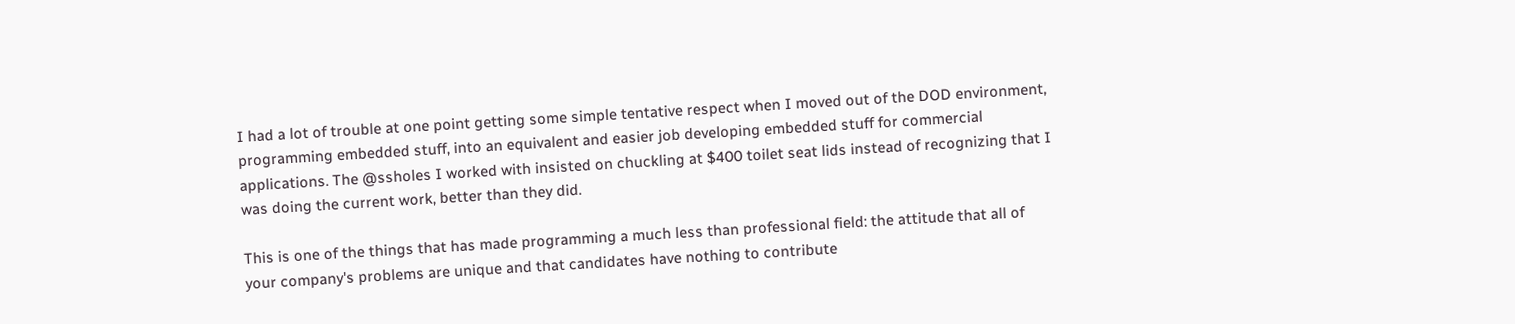I had a lot of trouble at one point getting some simple tentative respect when I moved out of the DOD environment, programming embedded stuff, into an equivalent and easier job developing embedded stuff for commercial applications. The @ssholes I worked with insisted on chuckling at $400 toilet seat lids instead of recognizing that I was doing the current work, better than they did.

This is one of the things that has made programming a much less than professional field: the attitude that all of your company's problems are unique and that candidates have nothing to contribute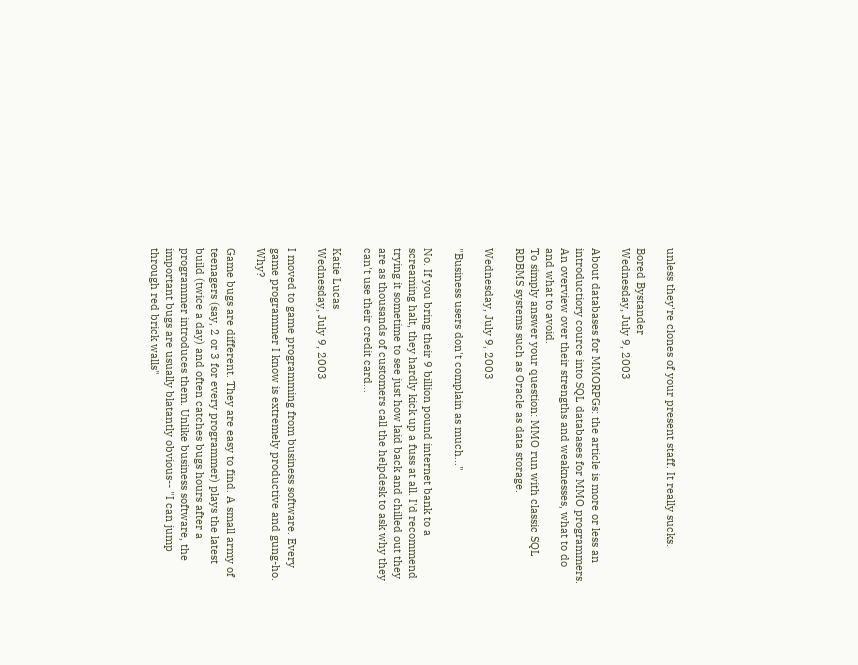unless they're clones of your present staff. It really sucks.

Bored Bystander
Wednesday, July 9, 2003

About databases for MMORPGs: the article is more or less an introductiory cource into SQL databases for MMO programmers. An overview over their strengths and weaknesses, what to do and what to avoid.
To simply answer your question: MMO run with classic SQL RDBMS systems such as Oracle as data storage.

Wednesday, July 9, 2003

"Business users don't complain as much..."

No. If you bring their 9 billion pound internet bank to a screaming halt, they hardly kick up a fuss at all. I'd recommend trying it sometime to see just how laid back and chilled out they are as thousands of customers call the helpdesk to ask why they can't use their credit card...

Katie Lucas
Wednesday, July 9, 2003

I moved to game programming from business software. Every game programmer I know is extremely productive and gung-ho. Why?

Game bugs are different. They are easy to find. A small army of teenagers (say, 2 or 3 for every programmer) plays the latest build (twice a day) and often catches bugs hours after a programmer introduces them. Unlike business software, the important bugs are usually blatantly obvious-- "I can jump through red brick walls"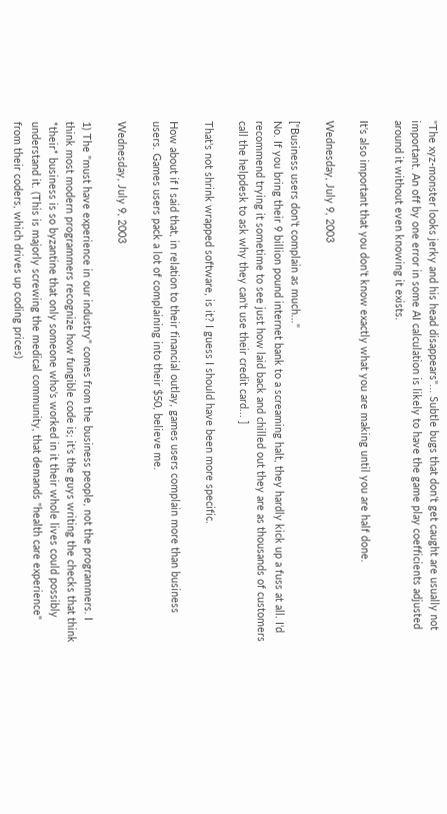"The xyz-monster looks jerky and his head disappears"... Subtle bugs that don't get caught are usually not important. An off by one error in some AI calculation is likely to have the game play coefficients adjusted around it without even knowing it exists.

It's also important that you don't know exactly what you are making until you are half done.

Wednesday, July 9, 2003

["Business users don't complain as much..."
No. If you bring their 9 billion pound internet bank to a screaming halt, they hardly kick up a fuss at all. I'd recommend trying it sometime to see just how laid back and chilled out they are as thousands of customers call the helpdesk to ask why they can't use their credit card... ]

That's not shrink wrapped software, is it? I guess I should have been more specific.

How about if I said that, in relation to their financial outlay, games users complain more than business users. Games users pack a lot of complaining into their $50, believe me.

Wednesday, July 9, 2003

1) The "must have experience in our industry" comes from the business people, not the programmers. I think most modern programmers recognize how fungible code is; it's the guys writing the checks that think *their* business is so byzantine that only someone who's worked in it their whole lives could possibly understand it. (This is majorly screwing the medical community, that demands "health care experience" from their coders, which drives up coding prices)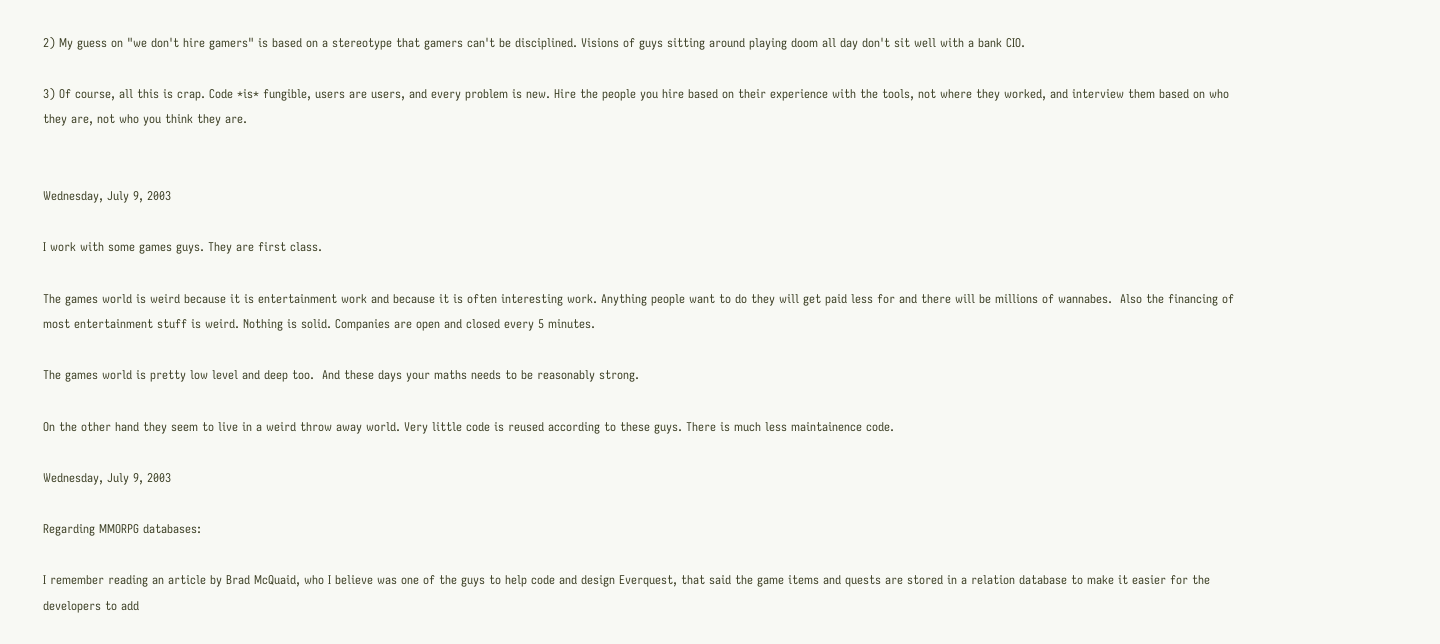2) My guess on "we don't hire gamers" is based on a stereotype that gamers can't be disciplined. Visions of guys sitting around playing doom all day don't sit well with a bank CIO.

3) Of course, all this is crap. Code *is* fungible, users are users, and every problem is new. Hire the people you hire based on their experience with the tools, not where they worked, and interview them based on who they are, not who you think they are.


Wednesday, July 9, 2003

I work with some games guys. They are first class.

The games world is weird because it is entertainment work and because it is often interesting work. Anything people want to do they will get paid less for and there will be millions of wannabes.  Also the financing of most entertainment stuff is weird. Nothing is solid. Companies are open and closed every 5 minutes.

The games world is pretty low level and deep too.  And these days your maths needs to be reasonably strong.

On the other hand they seem to live in a weird throw away world. Very little code is reused according to these guys. There is much less maintainence code.

Wednesday, July 9, 2003

Regarding MMORPG databases:

I remember reading an article by Brad McQuaid, who I believe was one of the guys to help code and design Everquest, that said the game items and quests are stored in a relation database to make it easier for the developers to add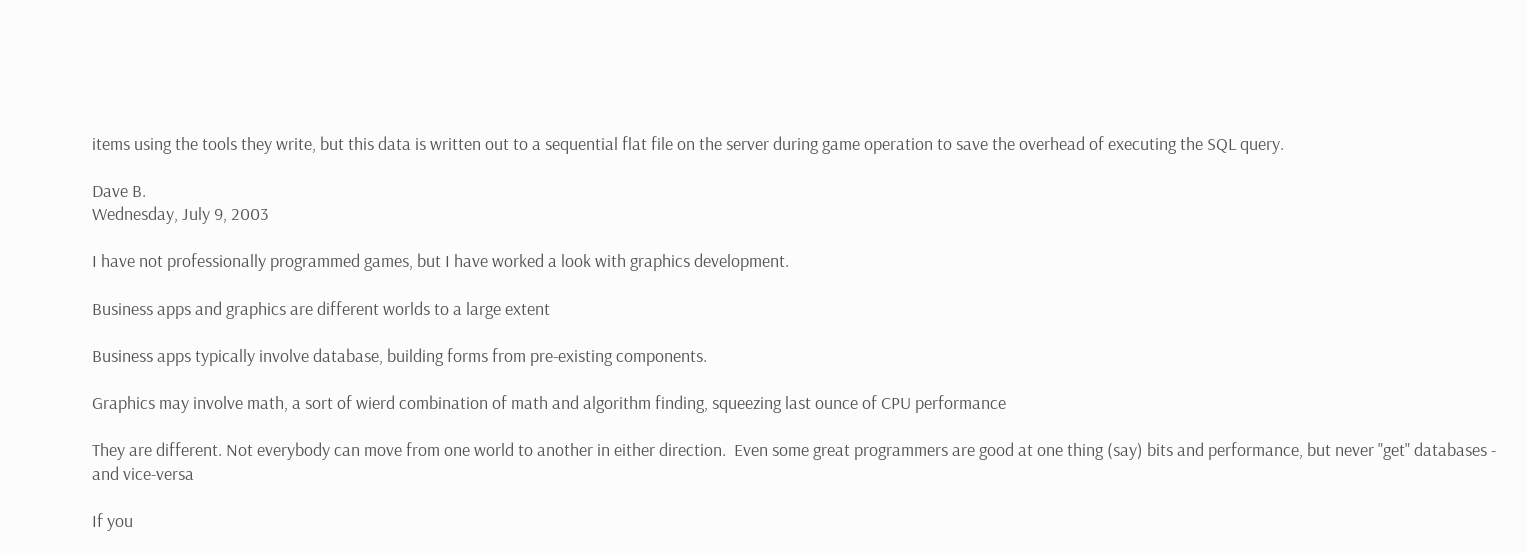items using the tools they write, but this data is written out to a sequential flat file on the server during game operation to save the overhead of executing the SQL query.

Dave B.
Wednesday, July 9, 2003

I have not professionally programmed games, but I have worked a look with graphics development.

Business apps and graphics are different worlds to a large extent

Business apps typically involve database, building forms from pre-existing components.

Graphics may involve math, a sort of wierd combination of math and algorithm finding, squeezing last ounce of CPU performance

They are different. Not everybody can move from one world to another in either direction.  Even some great programmers are good at one thing (say) bits and performance, but never "get" databases - and vice-versa

If you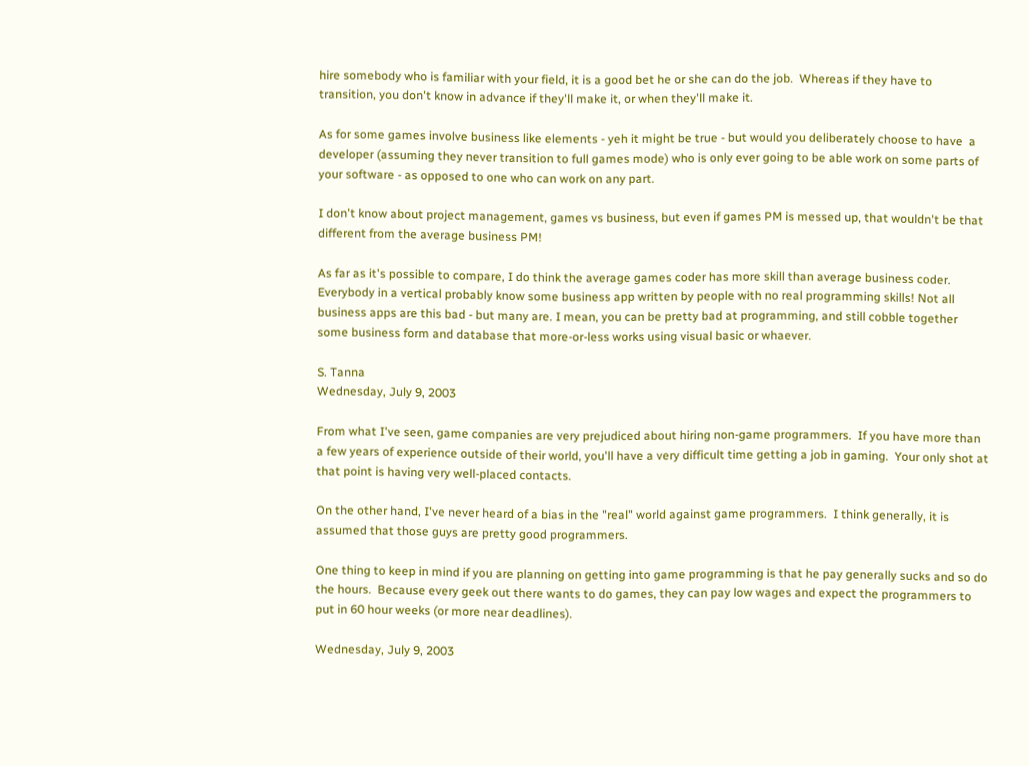hire somebody who is familiar with your field, it is a good bet he or she can do the job.  Whereas if they have to transition, you don't know in advance if they'll make it, or when they'll make it.

As for some games involve business like elements - yeh it might be true - but would you deliberately choose to have  a developer (assuming they never transition to full games mode) who is only ever going to be able work on some parts of your software - as opposed to one who can work on any part.

I don't know about project management, games vs business, but even if games PM is messed up, that wouldn't be that different from the average business PM!

As far as it's possible to compare, I do think the average games coder has more skill than average business coder.  Everybody in a vertical probably know some business app written by people with no real programming skills! Not all business apps are this bad - but many are. I mean, you can be pretty bad at programming, and still cobble together some business form and database that more-or-less works using visual basic or whaever.

S. Tanna
Wednesday, July 9, 2003

From what I've seen, game companies are very prejudiced about hiring non-game programmers.  If you have more than a few years of experience outside of their world, you'll have a very difficult time getting a job in gaming.  Your only shot at that point is having very well-placed contacts.

On the other hand, I've never heard of a bias in the "real" world against game programmers.  I think generally, it is assumed that those guys are pretty good programmers.

One thing to keep in mind if you are planning on getting into game programming is that he pay generally sucks and so do the hours.  Because every geek out there wants to do games, they can pay low wages and expect the programmers to put in 60 hour weeks (or more near deadlines).

Wednesday, July 9, 2003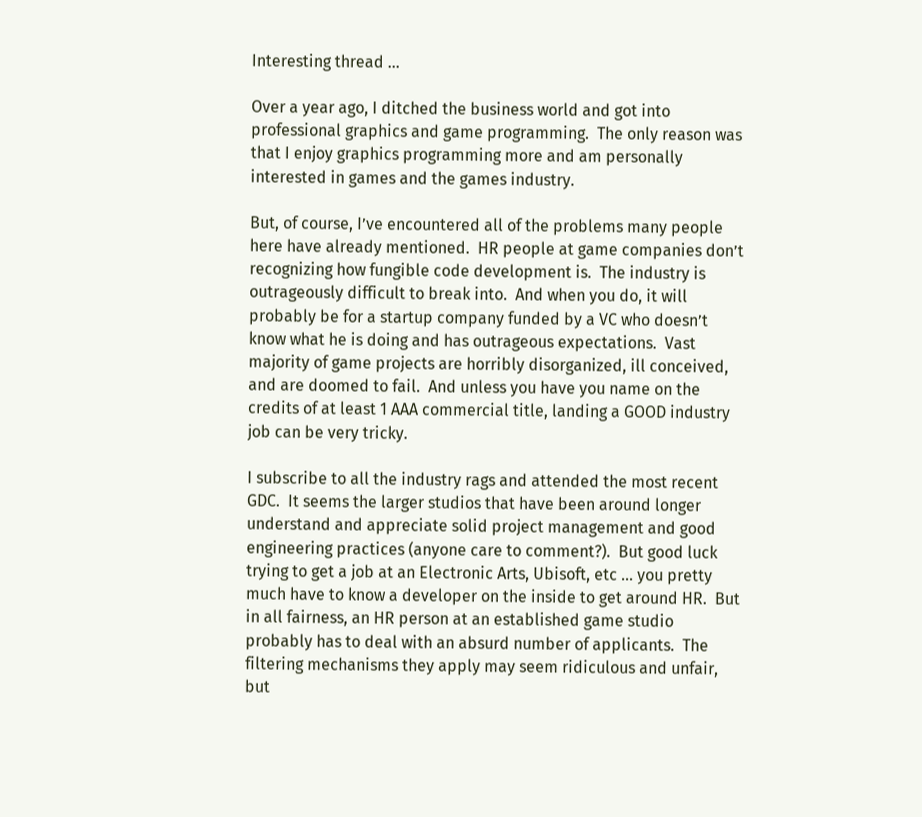Interesting thread …

Over a year ago, I ditched the business world and got into professional graphics and game programming.  The only reason was that I enjoy graphics programming more and am personally interested in games and the games industry.

But, of course, I’ve encountered all of the problems many people here have already mentioned.  HR people at game companies don’t recognizing how fungible code development is.  The industry is outrageously difficult to break into.  And when you do, it will probably be for a startup company funded by a VC who doesn’t know what he is doing and has outrageous expectations.  Vast majority of game projects are horribly disorganized, ill conceived, and are doomed to fail.  And unless you have you name on the credits of at least 1 AAA commercial title, landing a GOOD industry job can be very tricky.

I subscribe to all the industry rags and attended the most recent GDC.  It seems the larger studios that have been around longer understand and appreciate solid project management and good engineering practices (anyone care to comment?).  But good luck trying to get a job at an Electronic Arts, Ubisoft, etc … you pretty much have to know a developer on the inside to get around HR.  But in all fairness, an HR person at an established game studio probably has to deal with an absurd number of applicants.  The filtering mechanisms they apply may seem ridiculous and unfair, but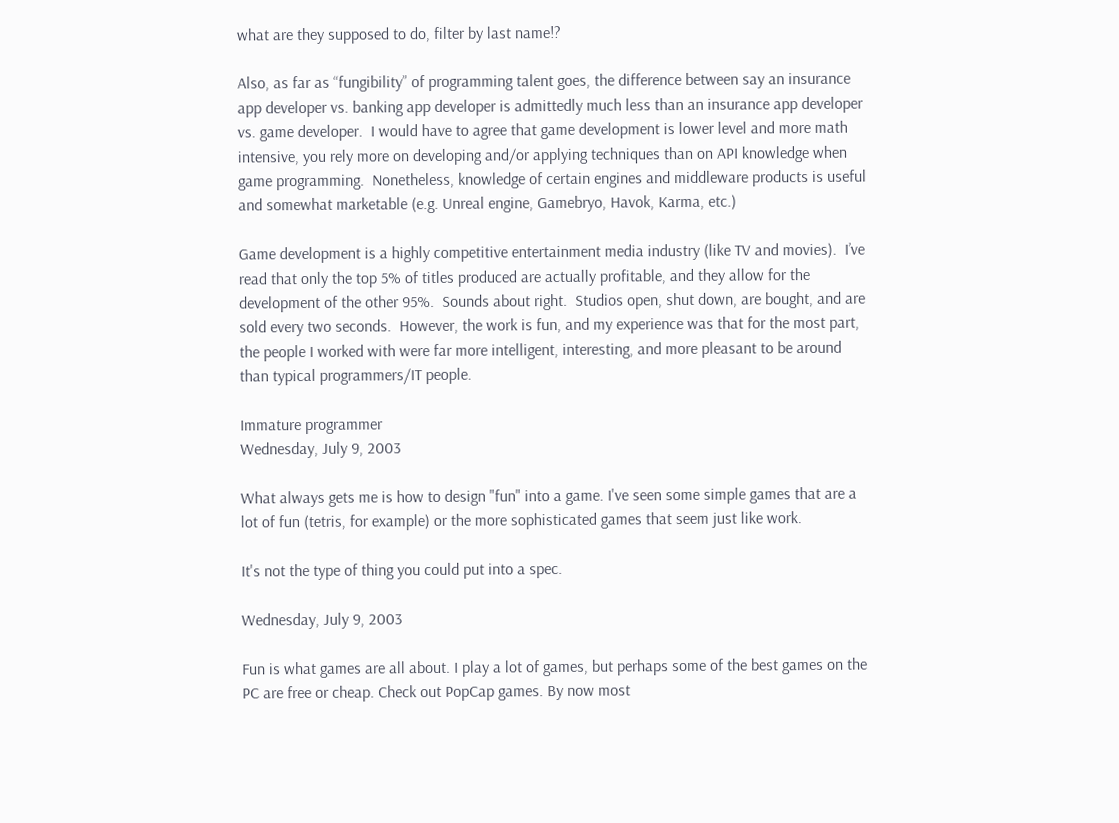what are they supposed to do, filter by last name!?

Also, as far as “fungibility” of programming talent goes, the difference between say an insurance app developer vs. banking app developer is admittedly much less than an insurance app developer vs. game developer.  I would have to agree that game development is lower level and more math intensive, you rely more on developing and/or applying techniques than on API knowledge when game programming.  Nonetheless, knowledge of certain engines and middleware products is useful and somewhat marketable (e.g. Unreal engine, Gamebryo, Havok, Karma, etc.)

Game development is a highly competitive entertainment media industry (like TV and movies).  I’ve read that only the top 5% of titles produced are actually profitable, and they allow for the development of the other 95%.  Sounds about right.  Studios open, shut down, are bought, and are sold every two seconds.  However, the work is fun, and my experience was that for the most part, the people I worked with were far more intelligent, interesting, and more pleasant to be around than typical programmers/IT people.

Immature programmer
Wednesday, July 9, 2003

What always gets me is how to design "fun" into a game. I've seen some simple games that are a lot of fun (tetris, for example) or the more sophisticated games that seem just like work.

It's not the type of thing you could put into a spec.

Wednesday, July 9, 2003

Fun is what games are all about. I play a lot of games, but perhaps some of the best games on the PC are free or cheap. Check out PopCap games. By now most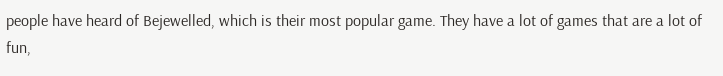people have heard of Bejewelled, which is their most popular game. They have a lot of games that are a lot of fun,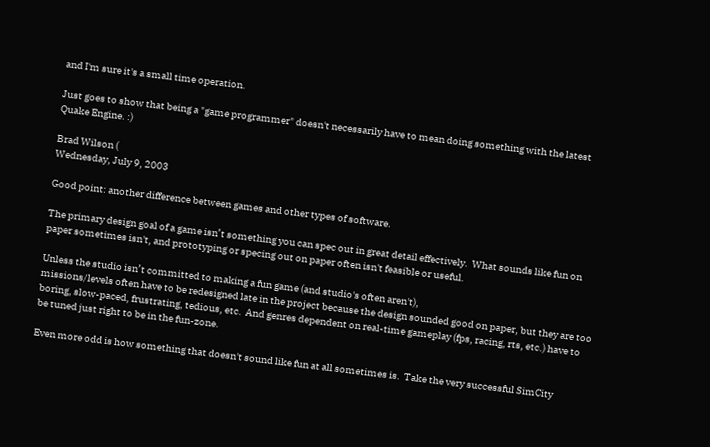and I'm sure it's a small time operation.

Just goes to show that being a "game programmer" doesn't necessarily have to mean doing something with the latest Quake Engine. :)

Brad Wilson (
Wednesday, July 9, 2003

Good point: another difference between games and other types of software.

The primary design goal of a game isn’t something you can spec out in great detail effectively.  What sounds like fun on paper sometimes isn't, and prototyping or specing out on paper often isn't feasible or useful.

Unless the studio isn’t committed to making a fun game (and studio's often aren't),
missions/levels often have to be redesigned late in the project because the design sounded good on paper, but they are too boring, slow-paced, frustrating, tedious, etc.  And genres dependent on real-time gameplay (fps, racing, rts, etc.) have to be tuned just right to be in the fun-zone.

Even more odd is how something that doesn't sound like fun at all sometimes is.  Take the very successful SimCity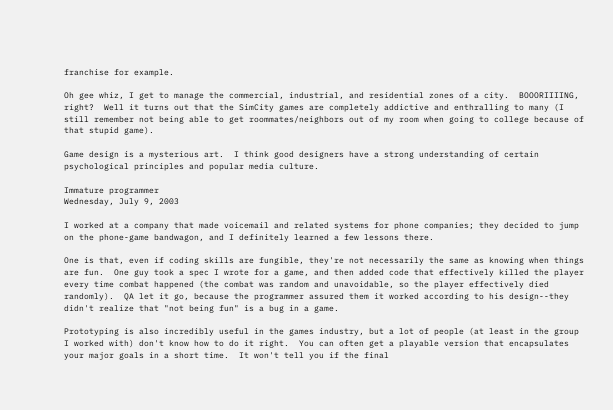franchise for example.

Oh gee whiz, I get to manage the commercial, industrial, and residential zones of a city.  BOOORIIIING, right?  Well it turns out that the SimCity games are completely addictive and enthralling to many (I still remember not being able to get roommates/neighbors out of my room when going to college because of that stupid game).

Game design is a mysterious art.  I think good designers have a strong understanding of certain psychological principles and popular media culture.

Immature programmer
Wednesday, July 9, 2003

I worked at a company that made voicemail and related systems for phone companies; they decided to jump on the phone-game bandwagon, and I definitely learned a few lessons there.

One is that, even if coding skills are fungible, they're not necessarily the same as knowing when things are fun.  One guy took a spec I wrote for a game, and then added code that effectively killed the player every time combat happened (the combat was random and unavoidable, so the player effectively died randomly).  QA let it go, because the programmer assured them it worked according to his design--they didn't realize that "not being fun" is a bug in a game.

Prototyping is also incredibly useful in the games industry, but a lot of people (at least in the group I worked with) don't know how to do it right.  You can often get a playable version that encapsulates your major goals in a short time.  It won't tell you if the final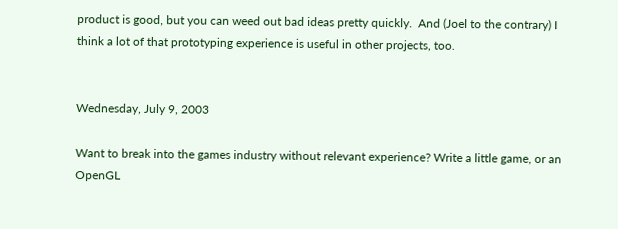product is good, but you can weed out bad ideas pretty quickly.  And (Joel to the contrary) I think a lot of that prototyping experience is useful in other projects, too.


Wednesday, July 9, 2003

Want to break into the games industry without relevant experience? Write a little game, or an OpenGL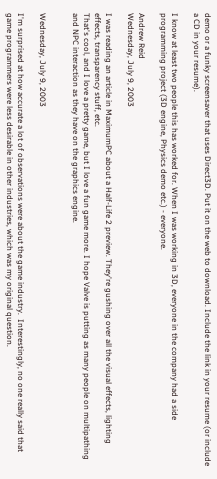demo or a funky screensaver that uses Direct3D. Put it on the web to download. Include the link in your resume (or include a CD in your resume).

I know at least two people this has worked for. When I was working in 3D, everyone in the company had a side programming project (3D engine, Physics demo etc.) - everyone.

Andrew Reid
Wednesday, July 9, 2003

I was reading an article in MaximumPC about a Half-Life 2 preview. They're gushing over all the visual effects, lighting effects, transparency stuff, etc.
That's cool, and I love a pretty game, but I love a fun game more. I hope Valve is putting as many people on multipathing and NPC interaction as they have on the graphics engine.


Wednesday, July 9, 2003

I'm surprised at how accurate a lot of observations were about the game industry.  Interestingly, no one really said that game programmers were less desirable in other industries, which was my original question.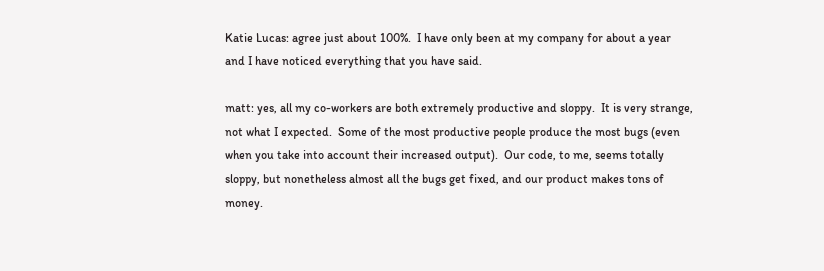Katie Lucas: agree just about 100%.  I have only been at my company for about a year and I have noticed everything that you have said.

matt: yes, all my co-workers are both extremely productive and sloppy.  It is very strange, not what I expected.  Some of the most productive people produce the most bugs (even when you take into account their increased output).  Our code, to me, seems totally sloppy, but nonetheless almost all the bugs get fixed, and our product makes tons of money.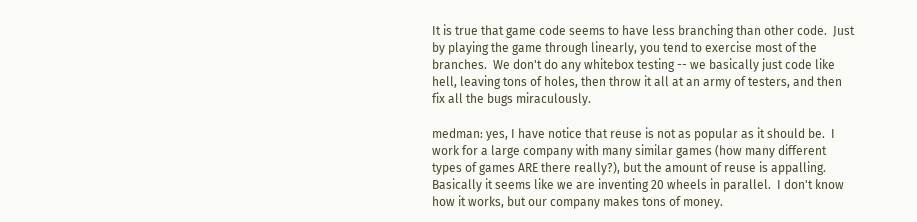It is true that game code seems to have less branching than other code.  Just by playing the game through linearly, you tend to exercise most of the branches.  We don't do any whitebox testing -- we basically just code like hell, leaving tons of holes, then throw it all at an army of testers, and then fix all the bugs miraculously.

medman: yes, I have notice that reuse is not as popular as it should be.  I work for a large company with many similar games (how many different types of games ARE there really?), but the amount of reuse is appalling.  Basically it seems like we are inventing 20 wheels in parallel.  I don't know how it works, but our company makes tons of money.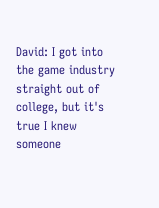David: I got into the game industry straight out of college, but it's true I knew someone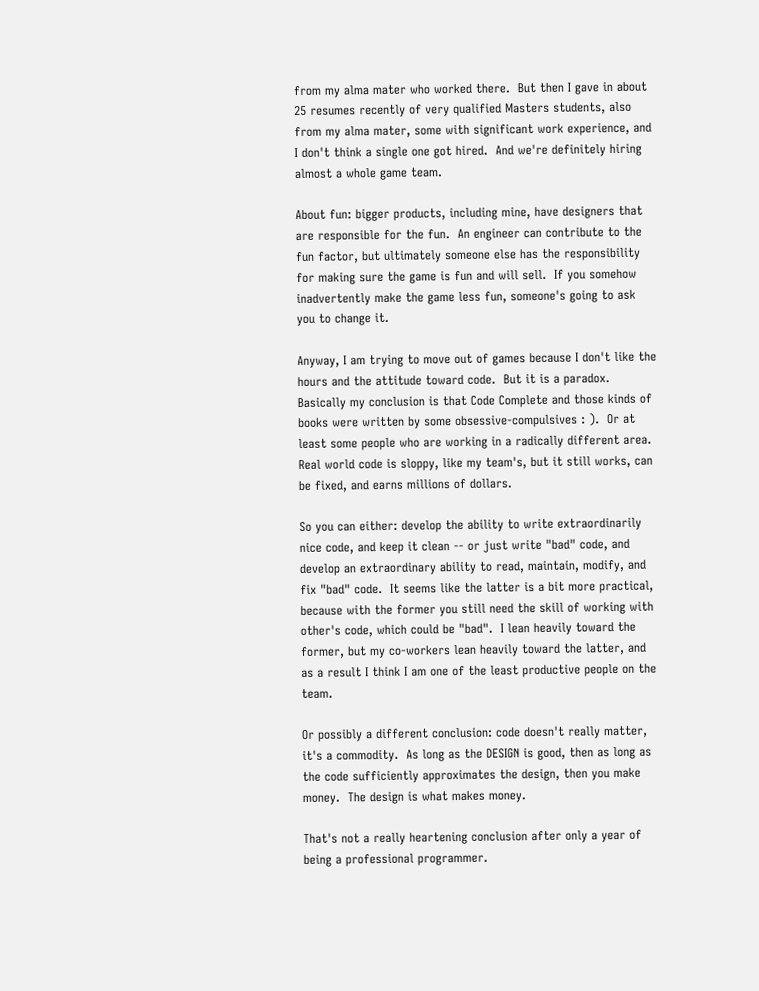from my alma mater who worked there.  But then I gave in about 25 resumes recently of very qualified Masters students, also from my alma mater, some with significant work experience, and I don't think a single one got hired.  And we're definitely hiring almost a whole game team.

About fun: bigger products, including mine, have designers that are responsible for the fun.  An engineer can contribute to the fun factor, but ultimately someone else has the responsibility for making sure the game is fun and will sell.  If you somehow inadvertently make the game less fun, someone's going to ask you to change it.

Anyway, I am trying to move out of games because I don't like the hours and the attitude toward code.  But it is a paradox.  Basically my conclusion is that Code Complete and those kinds of books were written by some obsessive-compulsives : ).  Or at least some people who are working in a radically different area.  Real world code is sloppy, like my team's, but it still works, can be fixed, and earns millions of dollars.

So you can either: develop the ability to write extraordinarily nice code, and keep it clean -- or just write "bad" code, and develop an extraordinary ability to read, maintain, modify, and fix "bad" code.  It seems like the latter is a bit more practical, because with the former you still need the skill of working with other's code, which could be "bad".  I lean heavily toward the former, but my co-workers lean heavily toward the latter, and as a result I think I am one of the least productive people on the team.

Or possibly a different conclusion: code doesn't really matter, it's a commodity.  As long as the DESIGN is good, then as long as the code sufficiently approximates the design, then you make money.  The design is what makes money.

That's not a really heartening conclusion after only a year of being a professional programmer.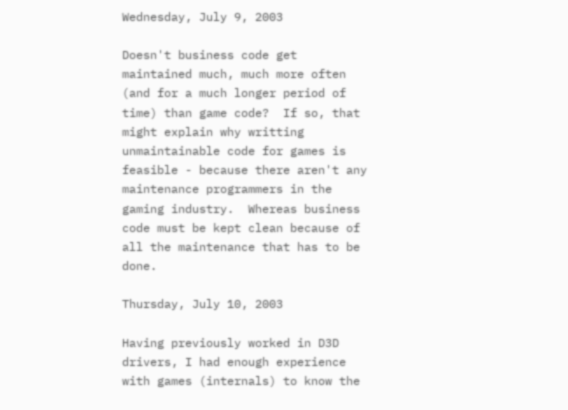Wednesday, July 9, 2003

Doesn't business code get maintained much, much more often (and for a much longer period of time) than game code?  If so, that might explain why writting unmaintainable code for games is feasible - because there aren't any maintenance programmers in the gaming industry.  Whereas business code must be kept clean because of all the maintenance that has to be done.

Thursday, July 10, 2003

Having previously worked in D3D drivers, I had enough experience with games (internals) to know the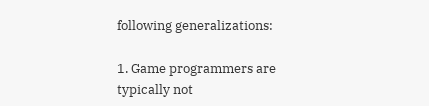following generalizations:

1. Game programmers are typically not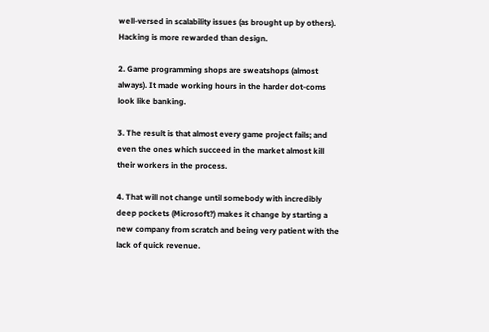well-versed in scalability issues (as brought up by others). Hacking is more rewarded than design.

2. Game programming shops are sweatshops (almost always). It made working hours in the harder dot-coms look like banking.

3. The result is that almost every game project fails; and even the ones which succeed in the market almost kill their workers in the process.

4. That will not change until somebody with incredibly deep pockets (Microsoft?) makes it change by starting a new company from scratch and being very patient with the lack of quick revenue.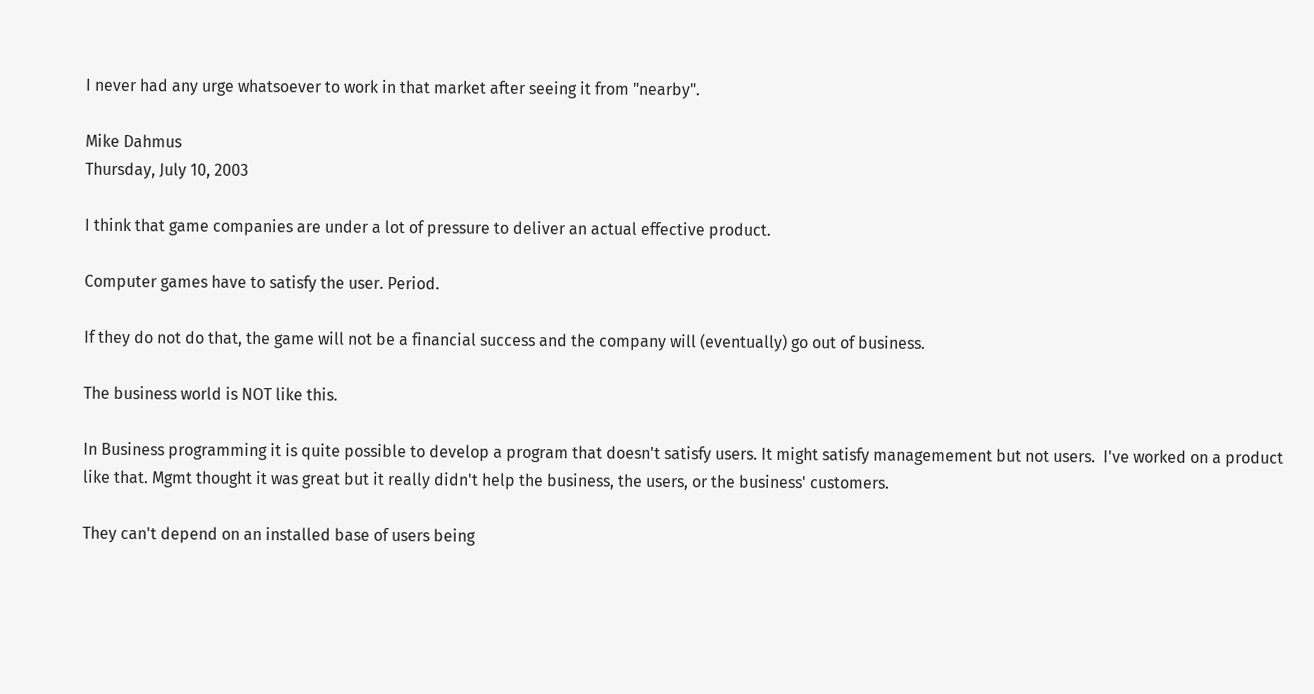I never had any urge whatsoever to work in that market after seeing it from "nearby".

Mike Dahmus
Thursday, July 10, 2003

I think that game companies are under a lot of pressure to deliver an actual effective product.

Computer games have to satisfy the user. Period.

If they do not do that, the game will not be a financial success and the company will (eventually) go out of business.

The business world is NOT like this.

In Business programming it is quite possible to develop a program that doesn't satisfy users. It might satisfy managemement but not users.  I've worked on a product like that. Mgmt thought it was great but it really didn't help the business, the users, or the business' customers.

They can't depend on an installed base of users being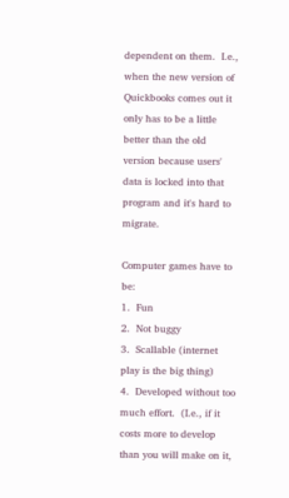dependent on them.  I.e., when the new version of Quickbooks comes out it only has to be a little better than the old version because users' data is locked into that program and it's hard to migrate.

Computer games have to be:
1.  Fun
2.  Not buggy
3.  Scallable (internet play is the big thing)
4.  Developed without too much effort.  (I.e., if it costs more to develop than you will make on it,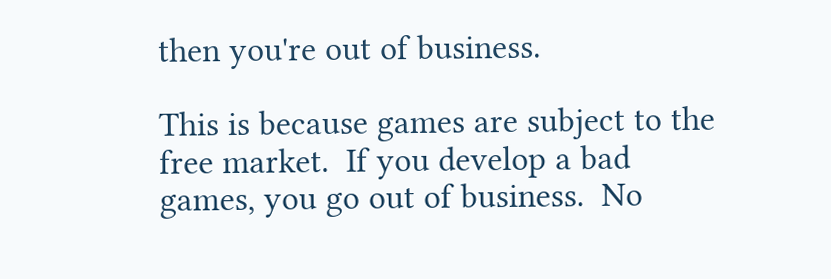then you're out of business.

This is because games are subject to the free market.  If you develop a bad games, you go out of business.  No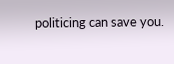politicing can save you.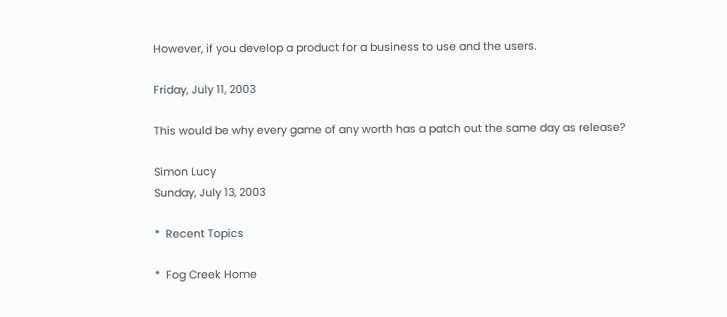However, if you develop a product for a business to use and the users.

Friday, July 11, 2003

This would be why every game of any worth has a patch out the same day as release?

Simon Lucy
Sunday, July 13, 2003

*  Recent Topics

*  Fog Creek Home